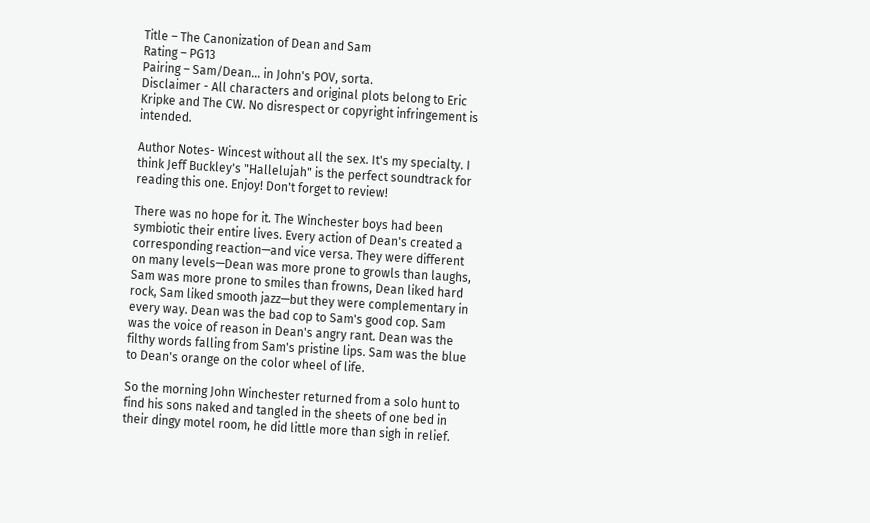Title – The Canonization of Dean and Sam
Rating – PG13
Pairing – Sam/Dean... in John's POV, sorta.
Disclaimer - All characters and original plots belong to Eric Kripke and The CW. No disrespect or copyright infringement is intended.

Author Notes- Wincest without all the sex. It's my specialty. I think Jeff Buckley's "Hallelujah" is the perfect soundtrack for reading this one. Enjoy! Don't forget to review!

There was no hope for it. The Winchester boys had been symbiotic their entire lives. Every action of Dean's created a corresponding reaction—and vice versa. They were different on many levels—Dean was more prone to growls than laughs, Sam was more prone to smiles than frowns, Dean liked hard rock, Sam liked smooth jazz—but they were complementary in every way. Dean was the bad cop to Sam's good cop. Sam was the voice of reason in Dean's angry rant. Dean was the filthy words falling from Sam's pristine lips. Sam was the blue to Dean's orange on the color wheel of life.

So the morning John Winchester returned from a solo hunt to find his sons naked and tangled in the sheets of one bed in their dingy motel room, he did little more than sigh in relief.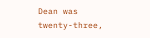Dean was twenty-three,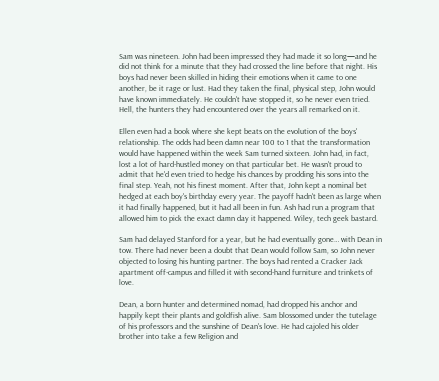Sam was nineteen. John had been impressed they had made it so long—and he did not think for a minute that they had crossed the line before that night. His boys had never been skilled in hiding their emotions when it came to one another, be it rage or lust. Had they taken the final, physical step, John would have known immediately. He couldn't have stopped it, so he never even tried. Hell, the hunters they had encountered over the years all remarked on it.

Ellen even had a book where she kept beats on the evolution of the boys' relationship. The odds had been damn near 100 to 1 that the transformation would have happened within the week Sam turned sixteen. John had, in fact, lost a lot of hard-hustled money on that particular bet. He wasn't proud to admit that he'd even tried to hedge his chances by prodding his sons into the final step. Yeah, not his finest moment. After that, John kept a nominal bet hedged at each boy's birthday every year. The payoff hadn't been as large when it had finally happened, but it had all been in fun. Ash had run a program that allowed him to pick the exact damn day it happened. Wiley, tech geek bastard.

Sam had delayed Stanford for a year, but he had eventually gone… with Dean in tow. There had never been a doubt that Dean would follow Sam, so John never objected to losing his hunting partner. The boys had rented a Cracker Jack apartment off-campus and filled it with second-hand furniture and trinkets of love.

Dean, a born hunter and determined nomad, had dropped his anchor and happily kept their plants and goldfish alive. Sam blossomed under the tutelage of his professors and the sunshine of Dean's love. He had cajoled his older brother into take a few Religion and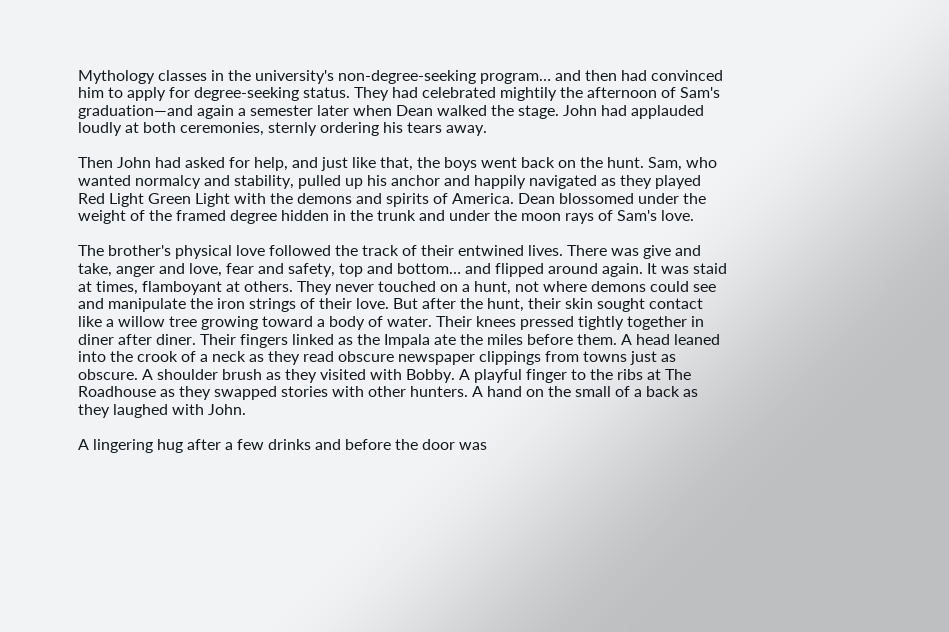Mythology classes in the university's non-degree-seeking program… and then had convinced him to apply for degree-seeking status. They had celebrated mightily the afternoon of Sam's graduation—and again a semester later when Dean walked the stage. John had applauded loudly at both ceremonies, sternly ordering his tears away.

Then John had asked for help, and just like that, the boys went back on the hunt. Sam, who wanted normalcy and stability, pulled up his anchor and happily navigated as they played Red Light Green Light with the demons and spirits of America. Dean blossomed under the weight of the framed degree hidden in the trunk and under the moon rays of Sam's love.

The brother's physical love followed the track of their entwined lives. There was give and take, anger and love, fear and safety, top and bottom… and flipped around again. It was staid at times, flamboyant at others. They never touched on a hunt, not where demons could see and manipulate the iron strings of their love. But after the hunt, their skin sought contact like a willow tree growing toward a body of water. Their knees pressed tightly together in diner after diner. Their fingers linked as the Impala ate the miles before them. A head leaned into the crook of a neck as they read obscure newspaper clippings from towns just as obscure. A shoulder brush as they visited with Bobby. A playful finger to the ribs at The Roadhouse as they swapped stories with other hunters. A hand on the small of a back as they laughed with John.

A lingering hug after a few drinks and before the door was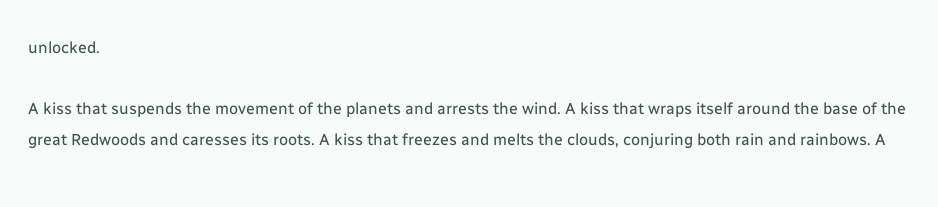unlocked.

A kiss that suspends the movement of the planets and arrests the wind. A kiss that wraps itself around the base of the great Redwoods and caresses its roots. A kiss that freezes and melts the clouds, conjuring both rain and rainbows. A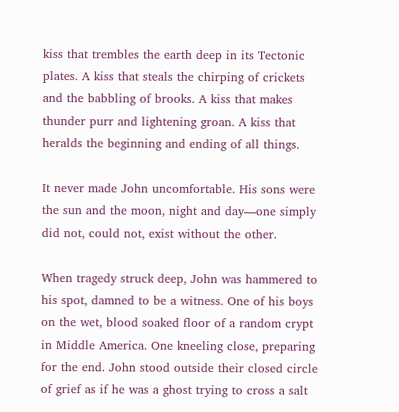kiss that trembles the earth deep in its Tectonic plates. A kiss that steals the chirping of crickets and the babbling of brooks. A kiss that makes thunder purr and lightening groan. A kiss that heralds the beginning and ending of all things.

It never made John uncomfortable. His sons were the sun and the moon, night and day—one simply did not, could not, exist without the other.

When tragedy struck deep, John was hammered to his spot, damned to be a witness. One of his boys on the wet, blood soaked floor of a random crypt in Middle America. One kneeling close, preparing for the end. John stood outside their closed circle of grief as if he was a ghost trying to cross a salt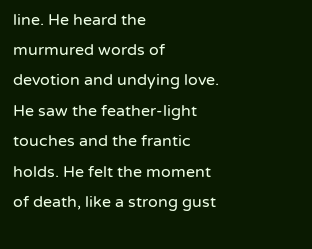line. He heard the murmured words of devotion and undying love. He saw the feather-light touches and the frantic holds. He felt the moment of death, like a strong gust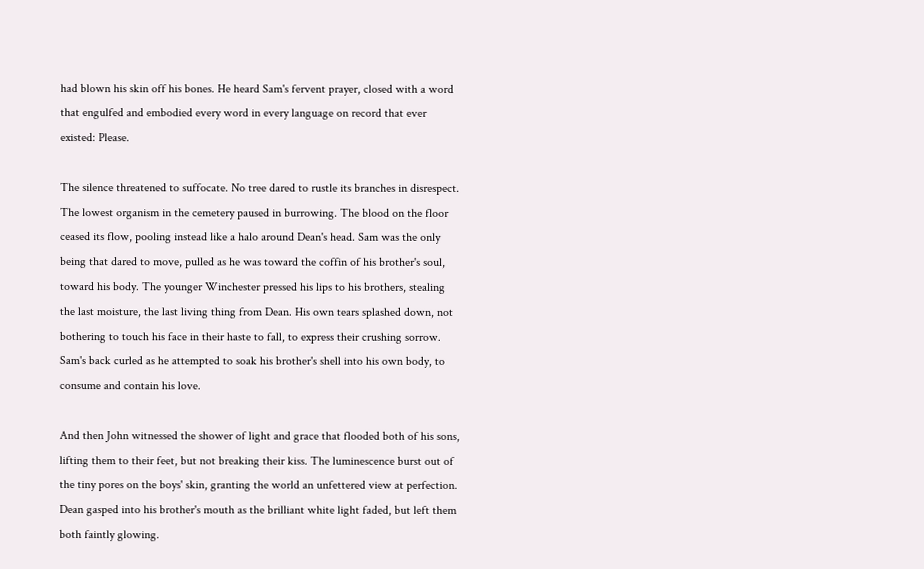had blown his skin off his bones. He heard Sam's fervent prayer, closed with a word that engulfed and embodied every word in every language on record that ever existed: Please.

The silence threatened to suffocate. No tree dared to rustle its branches in disrespect. The lowest organism in the cemetery paused in burrowing. The blood on the floor ceased its flow, pooling instead like a halo around Dean's head. Sam was the only being that dared to move, pulled as he was toward the coffin of his brother's soul, toward his body. The younger Winchester pressed his lips to his brothers, stealing the last moisture, the last living thing from Dean. His own tears splashed down, not bothering to touch his face in their haste to fall, to express their crushing sorrow. Sam's back curled as he attempted to soak his brother's shell into his own body, to consume and contain his love.

And then John witnessed the shower of light and grace that flooded both of his sons, lifting them to their feet, but not breaking their kiss. The luminescence burst out of the tiny pores on the boys' skin, granting the world an unfettered view at perfection. Dean gasped into his brother's mouth as the brilliant white light faded, but left them both faintly glowing.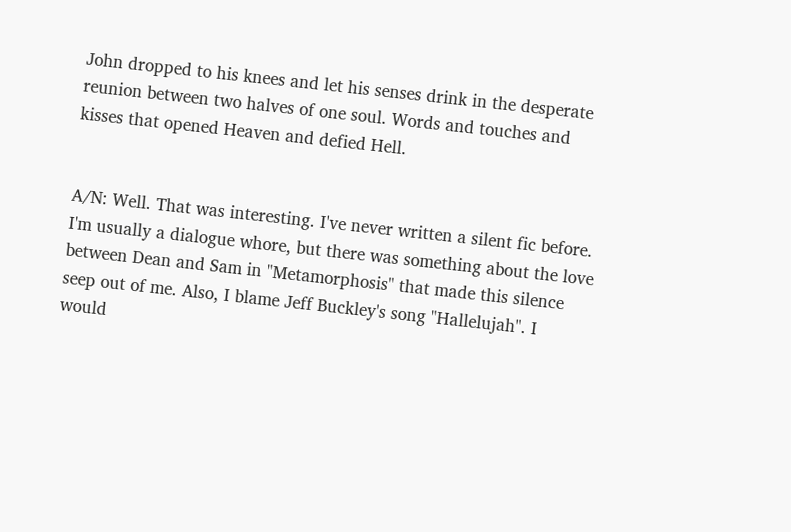John dropped to his knees and let his senses drink in the desperate reunion between two halves of one soul. Words and touches and kisses that opened Heaven and defied Hell.


A/N: Well. That was interesting. I've never written a silent fic before. I'm usually a dialogue whore, but there was something about the love between Dean and Sam in "Metamorphosis" that made this silence seep out of me. Also, I blame Jeff Buckley's song "Hallelujah". I would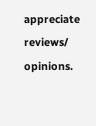appreciate reviews/ opinions.